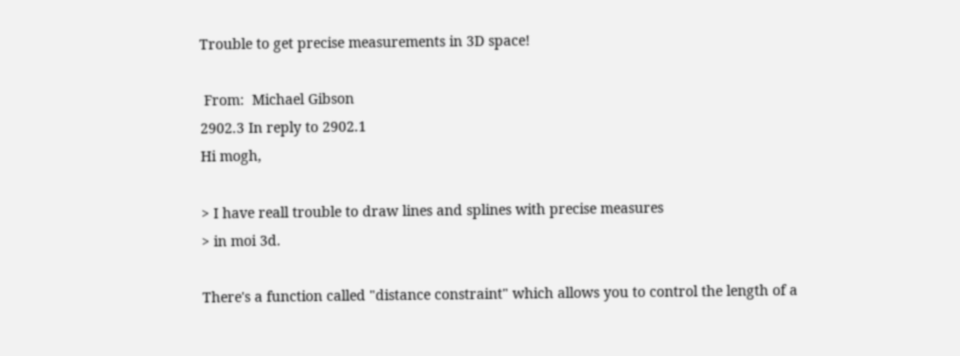Trouble to get precise measurements in 3D space!

 From:  Michael Gibson
2902.3 In reply to 2902.1
Hi mogh,

> I have reall trouble to draw lines and splines with precise measures
> in moi 3d.

There's a function called "distance constraint" which allows you to control the length of a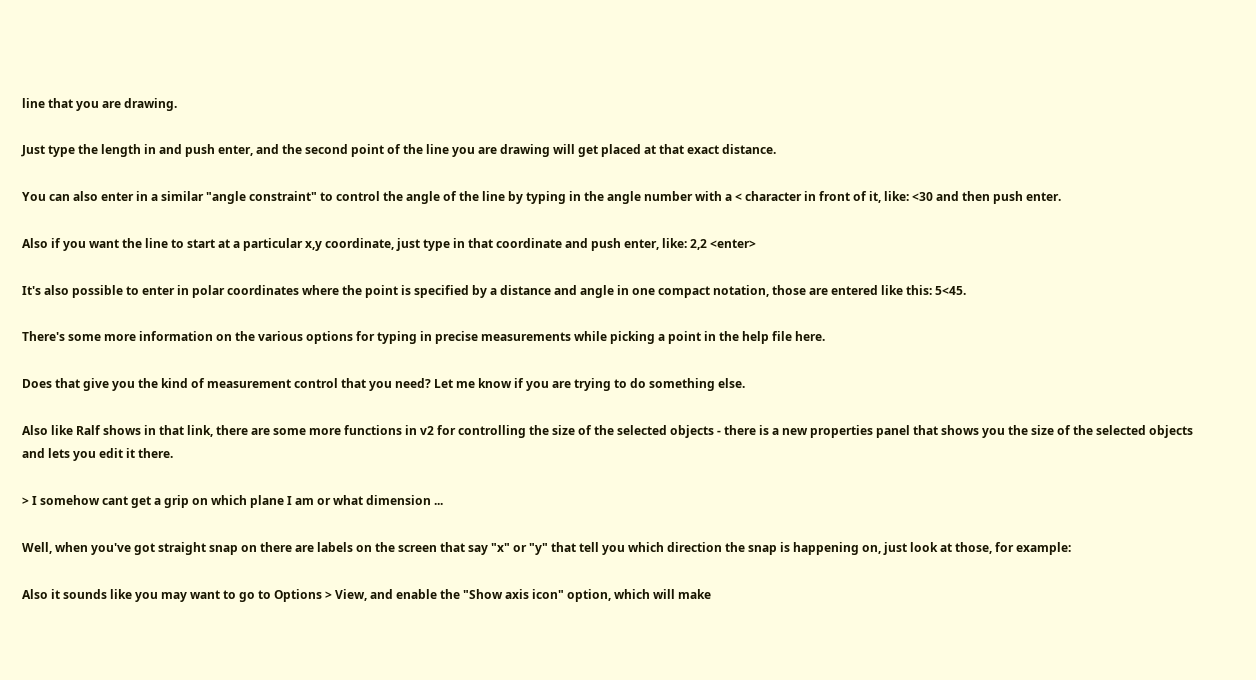line that you are drawing.

Just type the length in and push enter, and the second point of the line you are drawing will get placed at that exact distance.

You can also enter in a similar "angle constraint" to control the angle of the line by typing in the angle number with a < character in front of it, like: <30 and then push enter.

Also if you want the line to start at a particular x,y coordinate, just type in that coordinate and push enter, like: 2,2 <enter>

It's also possible to enter in polar coordinates where the point is specified by a distance and angle in one compact notation, those are entered like this: 5<45.

There's some more information on the various options for typing in precise measurements while picking a point in the help file here.

Does that give you the kind of measurement control that you need? Let me know if you are trying to do something else.

Also like Ralf shows in that link, there are some more functions in v2 for controlling the size of the selected objects - there is a new properties panel that shows you the size of the selected objects and lets you edit it there.

> I somehow cant get a grip on which plane I am or what dimension ...

Well, when you've got straight snap on there are labels on the screen that say "x" or "y" that tell you which direction the snap is happening on, just look at those, for example:

Also it sounds like you may want to go to Options > View, and enable the "Show axis icon" option, which will make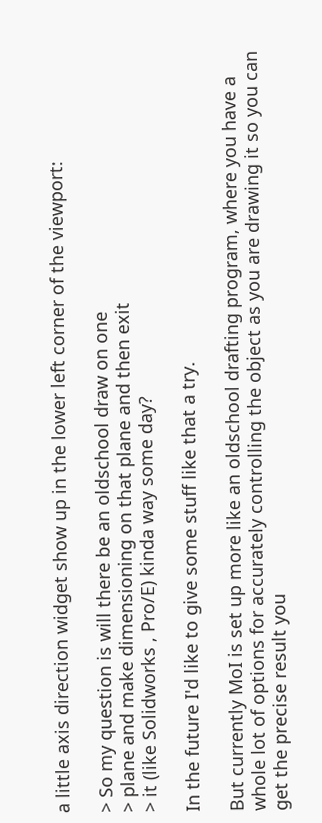a little axis direction widget show up in the lower left corner of the viewport:

> So my question is will there be an oldschool draw on one
> plane and make dimensioning on that plane and then exit
> it (like Solidworks , Pro/E) kinda way some day?

In the future I'd like to give some stuff like that a try.

But currently MoI is set up more like an oldschool drafting program, where you have a whole lot of options for accurately controlling the object as you are drawing it so you can get the precise result you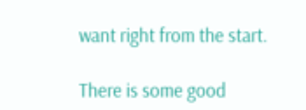want right from the start.

There is some good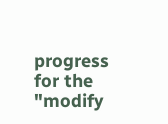progress for the "modify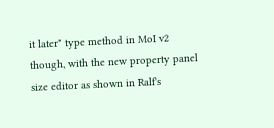it later" type method in MoI v2 though, with the new property panel size editor as shown in Ralf's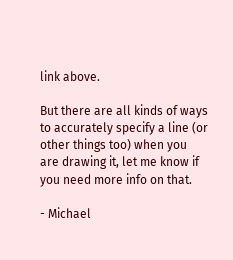link above.

But there are all kinds of ways to accurately specify a line (or other things too) when you are drawing it, let me know if you need more info on that.

- Michael